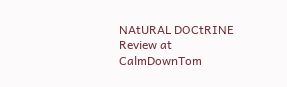NAtURAL DOCtRINE Review at CalmDownTom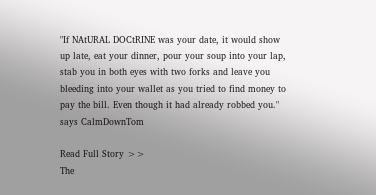"If NAtURAL DOCtRINE was your date, it would show up late, eat your dinner, pour your soup into your lap, stab you in both eyes with two forks and leave you bleeding into your wallet as you tried to find money to pay the bill. Even though it had already robbed you." says CalmDownTom

Read Full Story >>
The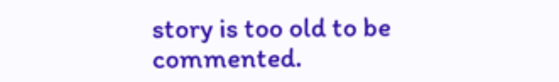story is too old to be commented.